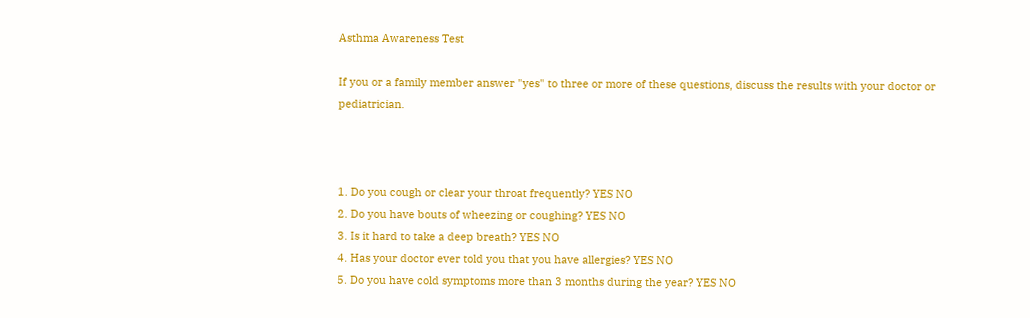Asthma Awareness Test

If you or a family member answer "yes" to three or more of these questions, discuss the results with your doctor or pediatrician.



1. Do you cough or clear your throat frequently? YES NO
2. Do you have bouts of wheezing or coughing? YES NO
3. Is it hard to take a deep breath? YES NO
4. Has your doctor ever told you that you have allergies? YES NO
5. Do you have cold symptoms more than 3 months during the year? YES NO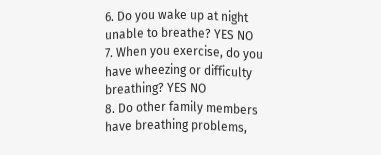6. Do you wake up at night unable to breathe? YES NO
7. When you exercise, do you have wheezing or difficulty breathing? YES NO
8. Do other family members have breathing problems,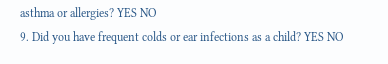asthma or allergies? YES NO
9. Did you have frequent colds or ear infections as a child? YES NO